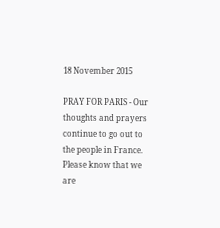18 November 2015

PRAY FOR PARIS - Our thoughts and prayers continue to go out to the people in France. Please know that we are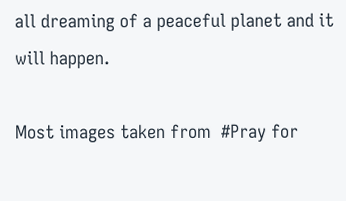all dreaming of a peaceful planet and it will happen.

Most images taken from  #Pray for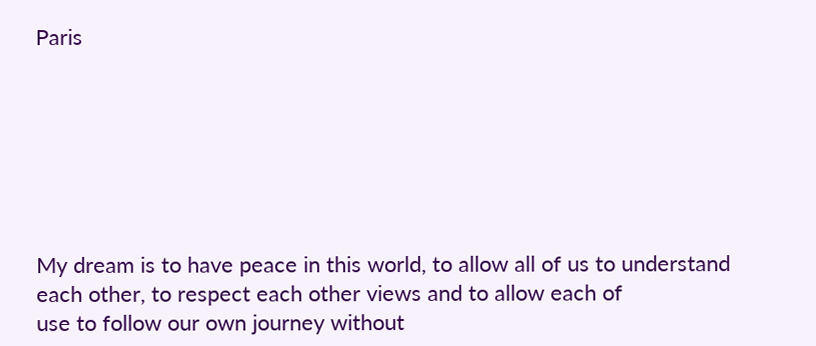Paris







My dream is to have peace in this world, to allow all of us to understand
each other, to respect each other views and to allow each of
use to follow our own journey without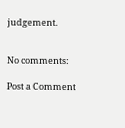judgement.


No comments:

Post a Comment